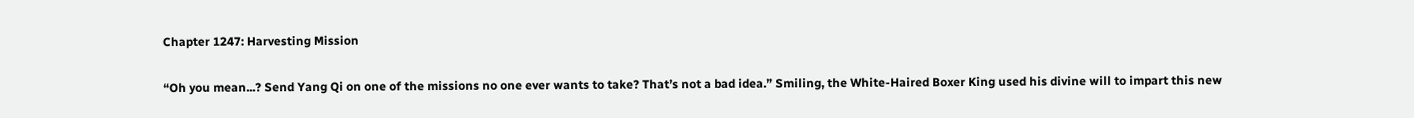Chapter 1247: Harvesting Mission

“Oh you mean...? Send Yang Qi on one of the missions no one ever wants to take? That’s not a bad idea.” Smiling, the White-Haired Boxer King used his divine will to impart this new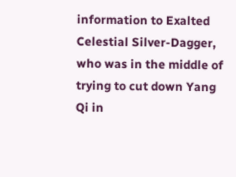information to Exalted Celestial Silver-Dagger, who was in the middle of trying to cut down Yang Qi in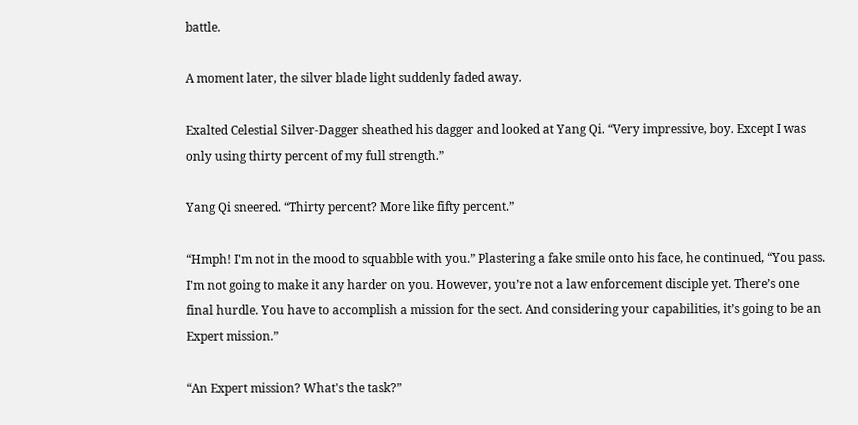battle.

A moment later, the silver blade light suddenly faded away.

Exalted Celestial Silver-Dagger sheathed his dagger and looked at Yang Qi. “Very impressive, boy. Except I was only using thirty percent of my full strength.”

Yang Qi sneered. “Thirty percent? More like fifty percent.”

“Hmph! I'm not in the mood to squabble with you.” Plastering a fake smile onto his face, he continued, “You pass. I'm not going to make it any harder on you. However, you’re not a law enforcement disciple yet. There’s one final hurdle. You have to accomplish a mission for the sect. And considering your capabilities, it’s going to be an Expert mission.”

“An Expert mission? What's the task?”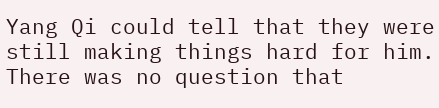Yang Qi could tell that they were still making things hard for him. There was no question that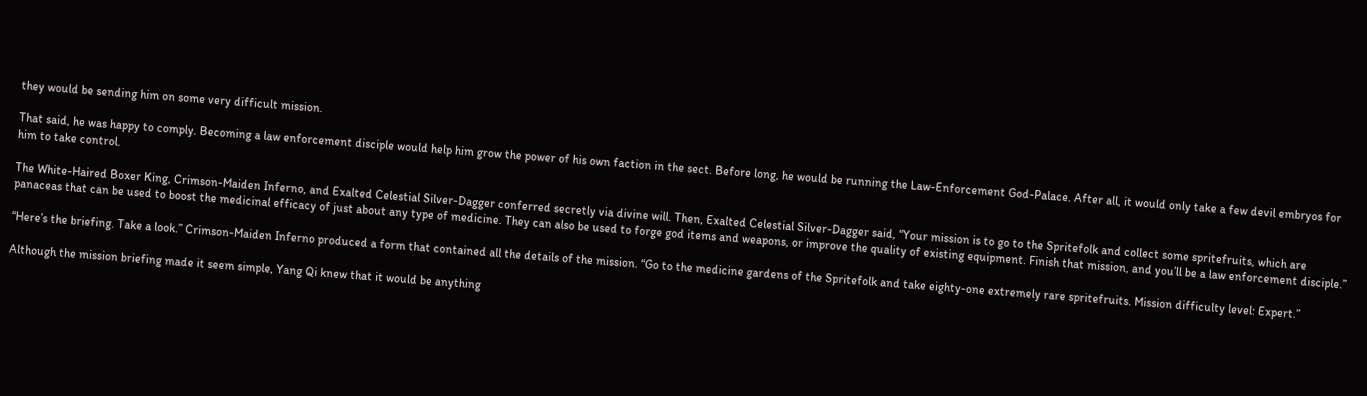they would be sending him on some very difficult mission.

That said, he was happy to comply. Becoming a law enforcement disciple would help him grow the power of his own faction in the sect. Before long, he would be running the Law-Enforcement God-Palace. After all, it would only take a few devil embryos for him to take control.

The White-Haired Boxer King, Crimson-Maiden Inferno, and Exalted Celestial Silver-Dagger conferred secretly via divine will. Then, Exalted Celestial Silver-Dagger said, “Your mission is to go to the Spritefolk and collect some spritefruits, which are panaceas that can be used to boost the medicinal efficacy of just about any type of medicine. They can also be used to forge god items and weapons, or improve the quality of existing equipment. Finish that mission, and you’ll be a law enforcement disciple.”

“Here’s the briefing. Take a look.” Crimson-Maiden Inferno produced a form that contained all the details of the mission. “Go to the medicine gardens of the Spritefolk and take eighty-one extremely rare spritefruits. Mission difficulty level: Expert.”

Although the mission briefing made it seem simple, Yang Qi knew that it would be anything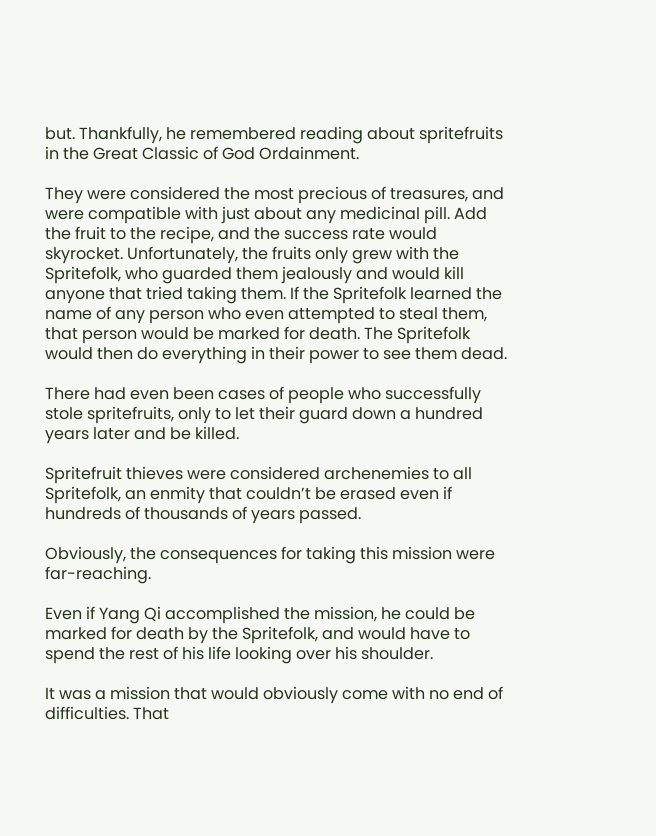but. Thankfully, he remembered reading about spritefruits in the Great Classic of God Ordainment.

They were considered the most precious of treasures, and were compatible with just about any medicinal pill. Add the fruit to the recipe, and the success rate would skyrocket. Unfortunately, the fruits only grew with the Spritefolk, who guarded them jealously and would kill anyone that tried taking them. If the Spritefolk learned the name of any person who even attempted to steal them, that person would be marked for death. The Spritefolk would then do everything in their power to see them dead.

There had even been cases of people who successfully stole spritefruits, only to let their guard down a hundred years later and be killed.

Spritefruit thieves were considered archenemies to all Spritefolk, an enmity that couldn’t be erased even if hundreds of thousands of years passed.

Obviously, the consequences for taking this mission were far-reaching.

Even if Yang Qi accomplished the mission, he could be marked for death by the Spritefolk, and would have to spend the rest of his life looking over his shoulder.

It was a mission that would obviously come with no end of difficulties. That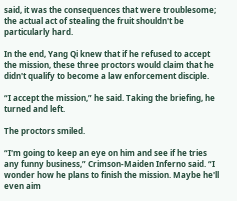said, it was the consequences that were troublesome; the actual act of stealing the fruit shouldn't be particularly hard.

In the end, Yang Qi knew that if he refused to accept the mission, these three proctors would claim that he didn't qualify to become a law enforcement disciple.

“I accept the mission,” he said. Taking the briefing, he turned and left.

The proctors smiled.

“I'm going to keep an eye on him and see if he tries any funny business,” Crimson-Maiden Inferno said. “I wonder how he plans to finish the mission. Maybe he'll even aim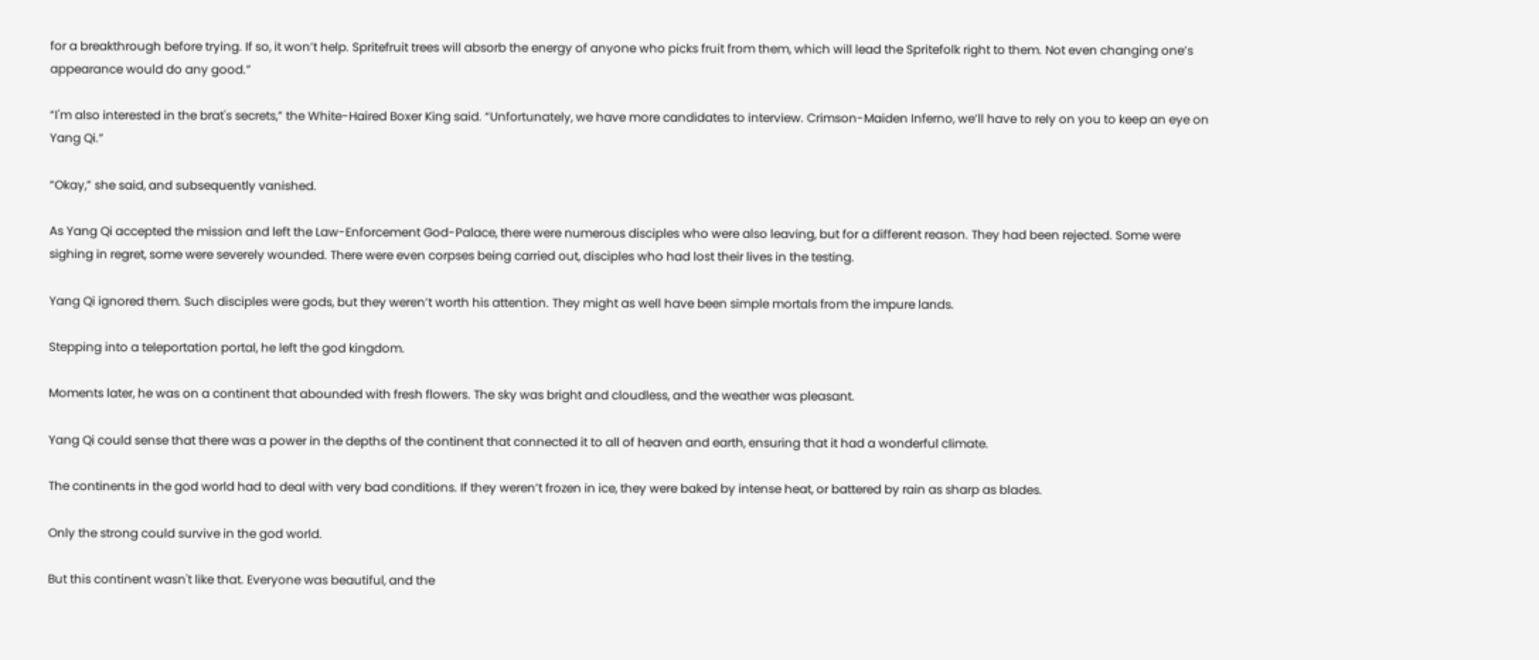for a breakthrough before trying. If so, it won’t help. Spritefruit trees will absorb the energy of anyone who picks fruit from them, which will lead the Spritefolk right to them. Not even changing one’s appearance would do any good.”

“I'm also interested in the brat's secrets,” the White-Haired Boxer King said. “Unfortunately, we have more candidates to interview. Crimson-Maiden Inferno, we’ll have to rely on you to keep an eye on Yang Qi.”

“Okay,” she said, and subsequently vanished.

As Yang Qi accepted the mission and left the Law-Enforcement God-Palace, there were numerous disciples who were also leaving, but for a different reason. They had been rejected. Some were sighing in regret, some were severely wounded. There were even corpses being carried out, disciples who had lost their lives in the testing.

Yang Qi ignored them. Such disciples were gods, but they weren’t worth his attention. They might as well have been simple mortals from the impure lands.

Stepping into a teleportation portal, he left the god kingdom.

Moments later, he was on a continent that abounded with fresh flowers. The sky was bright and cloudless, and the weather was pleasant.

Yang Qi could sense that there was a power in the depths of the continent that connected it to all of heaven and earth, ensuring that it had a wonderful climate.

The continents in the god world had to deal with very bad conditions. If they weren’t frozen in ice, they were baked by intense heat, or battered by rain as sharp as blades.

Only the strong could survive in the god world.

But this continent wasn't like that. Everyone was beautiful, and the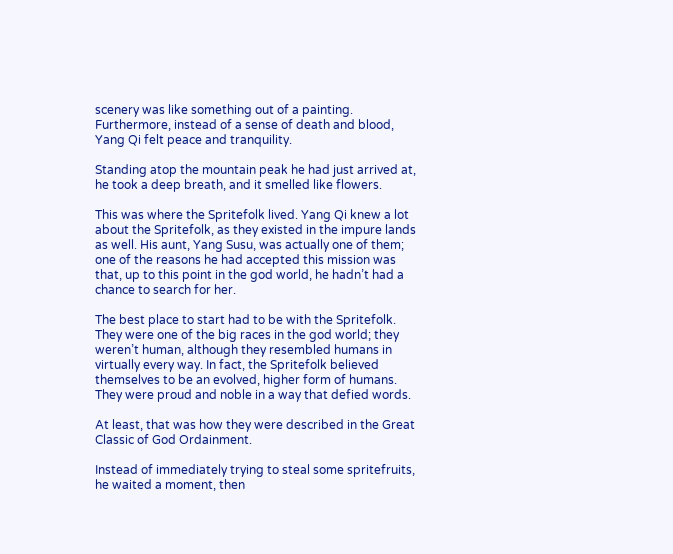scenery was like something out of a painting. Furthermore, instead of a sense of death and blood, Yang Qi felt peace and tranquility.

Standing atop the mountain peak he had just arrived at, he took a deep breath, and it smelled like flowers.

This was where the Spritefolk lived. Yang Qi knew a lot about the Spritefolk, as they existed in the impure lands as well. His aunt, Yang Susu, was actually one of them; one of the reasons he had accepted this mission was that, up to this point in the god world, he hadn’t had a chance to search for her.

The best place to start had to be with the Spritefolk. They were one of the big races in the god world; they weren’t human, although they resembled humans in virtually every way. In fact, the Spritefolk believed themselves to be an evolved, higher form of humans. They were proud and noble in a way that defied words.

At least, that was how they were described in the Great Classic of God Ordainment.

Instead of immediately trying to steal some spritefruits, he waited a moment, then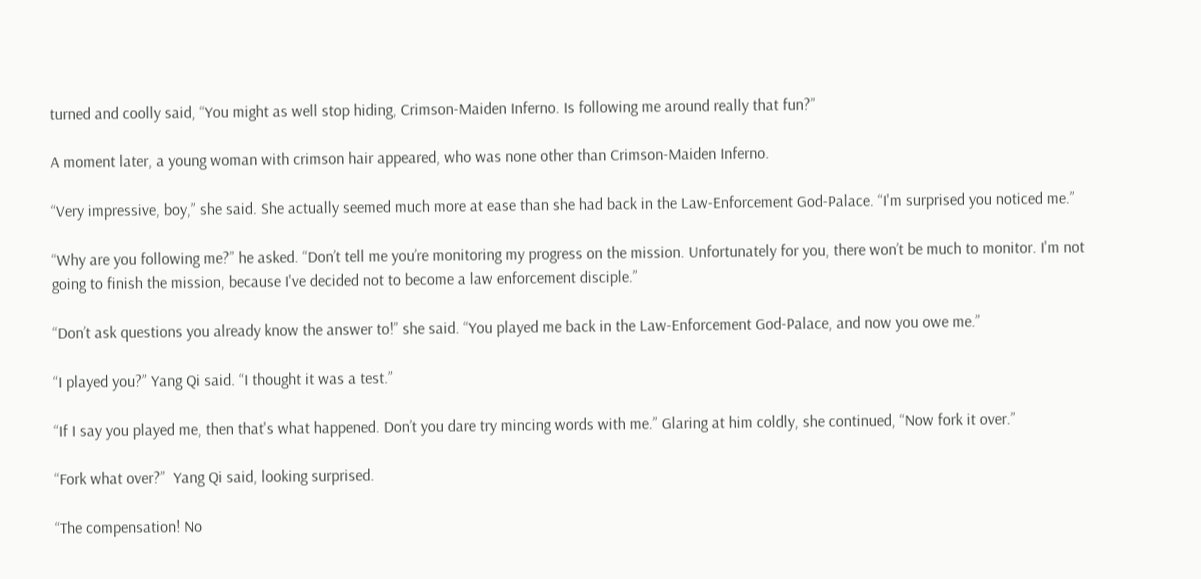turned and coolly said, “You might as well stop hiding, Crimson-Maiden Inferno. Is following me around really that fun?”

A moment later, a young woman with crimson hair appeared, who was none other than Crimson-Maiden Inferno.

“Very impressive, boy,” she said. She actually seemed much more at ease than she had back in the Law-Enforcement God-Palace. “I'm surprised you noticed me.”

“Why are you following me?” he asked. “Don’t tell me you’re monitoring my progress on the mission. Unfortunately for you, there won’t be much to monitor. I'm not going to finish the mission, because I've decided not to become a law enforcement disciple.”

“Don’t ask questions you already know the answer to!” she said. “You played me back in the Law-Enforcement God-Palace, and now you owe me.”

“I played you?” Yang Qi said. “I thought it was a test.”

“If I say you played me, then that's what happened. Don’t you dare try mincing words with me.” Glaring at him coldly, she continued, “Now fork it over.”

“Fork what over?”  Yang Qi said, looking surprised.

“The compensation! No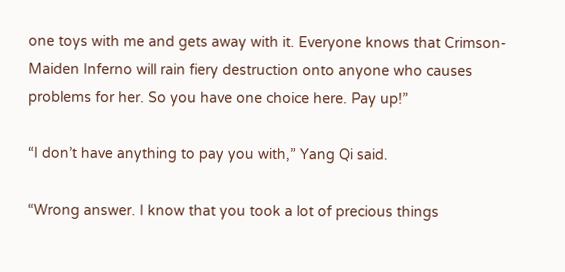one toys with me and gets away with it. Everyone knows that Crimson-Maiden Inferno will rain fiery destruction onto anyone who causes problems for her. So you have one choice here. Pay up!”

“I don’t have anything to pay you with,” Yang Qi said.

“Wrong answer. I know that you took a lot of precious things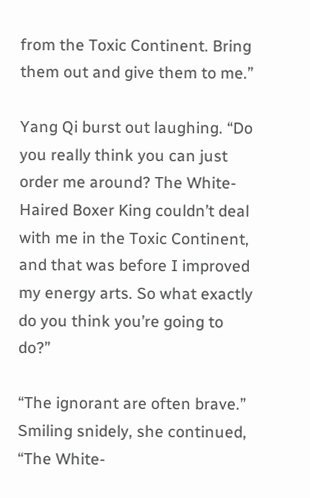from the Toxic Continent. Bring them out and give them to me.”

Yang Qi burst out laughing. “Do you really think you can just order me around? The White-Haired Boxer King couldn’t deal with me in the Toxic Continent, and that was before I improved my energy arts. So what exactly do you think you’re going to do?”

“The ignorant are often brave.” Smiling snidely, she continued, “The White-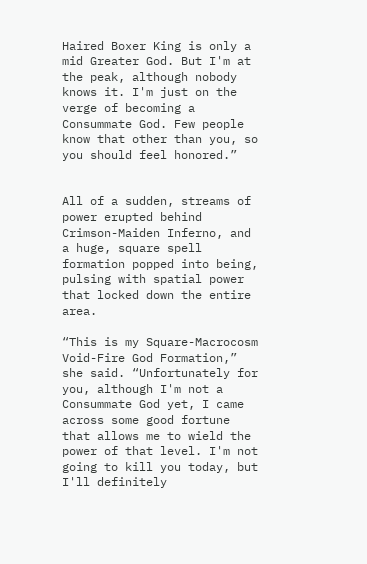Haired Boxer King is only a mid Greater God. But I'm at the peak, although nobody knows it. I'm just on the verge of becoming a Consummate God. Few people know that other than you, so you should feel honored.”


All of a sudden, streams of power erupted behind Crimson-Maiden Inferno, and a huge, square spell formation popped into being, pulsing with spatial power that locked down the entire area.

“This is my Square-Macrocosm Void-Fire God Formation,” she said. “Unfortunately for you, although I'm not a Consummate God yet, I came across some good fortune that allows me to wield the power of that level. I'm not going to kill you today, but I'll definitely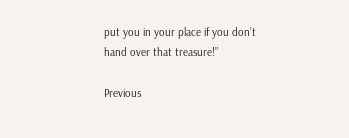put you in your place if you don’t hand over that treasure!”

Previous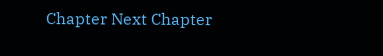Chapter Next Chapter